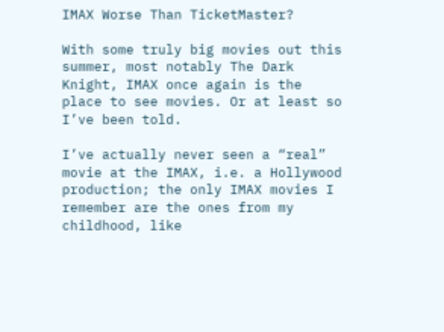IMAX Worse Than TicketMaster?

With some truly big movies out this summer, most notably The Dark Knight, IMAX once again is the place to see movies. Or at least so I’ve been told.

I’ve actually never seen a “real” movie at the IMAX, i.e. a Hollywood production; the only IMAX movies I remember are the ones from my childhood, like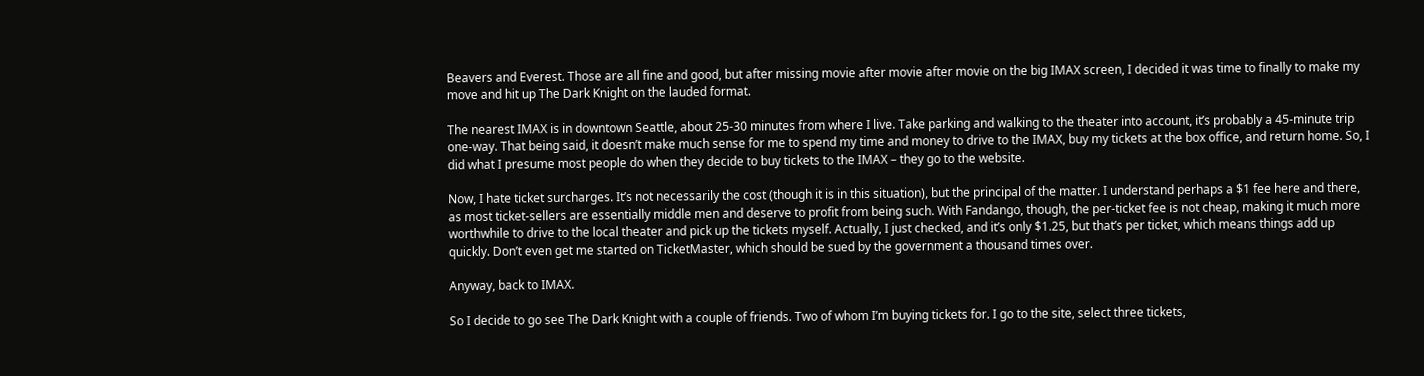Beavers and Everest. Those are all fine and good, but after missing movie after movie after movie on the big IMAX screen, I decided it was time to finally to make my move and hit up The Dark Knight on the lauded format.

The nearest IMAX is in downtown Seattle, about 25-30 minutes from where I live. Take parking and walking to the theater into account, it’s probably a 45-minute trip one-way. That being said, it doesn’t make much sense for me to spend my time and money to drive to the IMAX, buy my tickets at the box office, and return home. So, I did what I presume most people do when they decide to buy tickets to the IMAX – they go to the website.

Now, I hate ticket surcharges. It’s not necessarily the cost (though it is in this situation), but the principal of the matter. I understand perhaps a $1 fee here and there, as most ticket-sellers are essentially middle men and deserve to profit from being such. With Fandango, though, the per-ticket fee is not cheap, making it much more worthwhile to drive to the local theater and pick up the tickets myself. Actually, I just checked, and it’s only $1.25, but that’s per ticket, which means things add up quickly. Don’t even get me started on TicketMaster, which should be sued by the government a thousand times over.

Anyway, back to IMAX.

So I decide to go see The Dark Knight with a couple of friends. Two of whom I’m buying tickets for. I go to the site, select three tickets,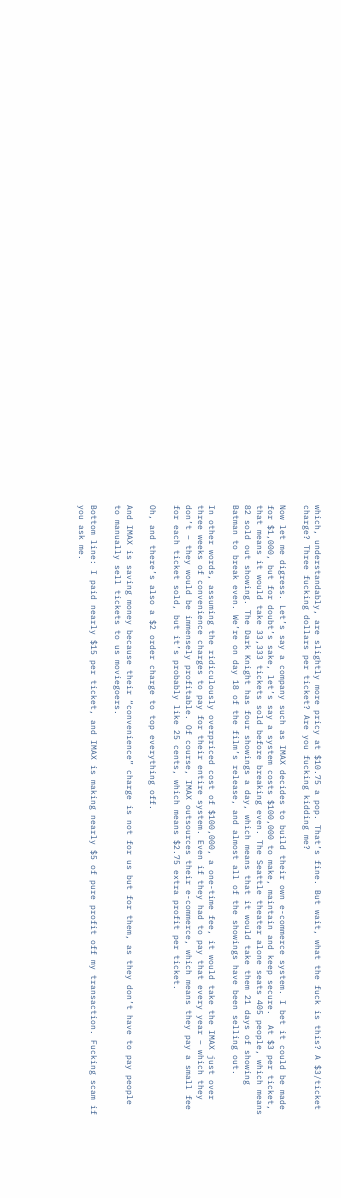which, understandably, are slightly more pricy at $10.75 a pop. That’s fine. But wait, what the fuck is this? A $3/ticket charge? Three fucking dollars per ticket? Are you fucking kidding me?

Now let me digress. Let’s say a company such as IMAX decides to build their own e-commerce system. I bet it could be made for $1,000, but for doubt’s sake, let’s say a system costs $100,000 to make, maintain and keep secure.  At $3 per ticket, that means it would take 33,333 tickets sold before breaking even. The Seattle theater alone seats 405 people, which means 82 sold out showing. The Dark Knight has four showings a day, which means that it would take them 21 days of showing Batman to break even. We’re on day 18 of the film’s release, and almost all of the showings have been selling out.

In other words, assuming the ridiculously overpriced cost of $100,000, a one-time fee, it would take the IMAX just over three weeks of convenience charges to pay for their entire system. Even if they had to pay that every year – which they don’t – they would be immensely profitable. Of course, IMAX outsources their e-commerce, which means they pay a small fee for each ticket sold, but it’s probably like 25 cents, which means $2.75 extra profit per ticket.

Oh, and there’s also a $2 order charge to top everything off.

And IMAX is saving money because their “convenience” charge is not for us but for them, as they don’t have to pay people to manually sell tickets to us moviegoers.

Bottom line: I paid nearly $15 per ticket, and IMAX is making nearly $5 of pure profit off my transaction. Fucking scam if you ask me.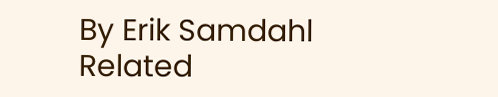By Erik Samdahl
Related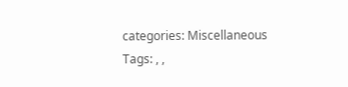categories: Miscellaneous
Tags: , ,